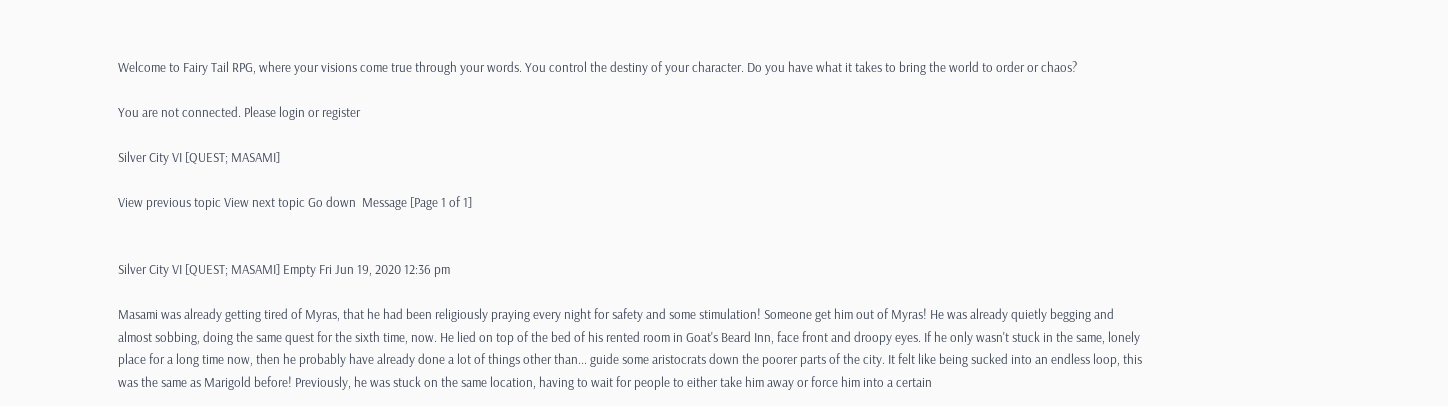Welcome to Fairy Tail RPG, where your visions come true through your words. You control the destiny of your character. Do you have what it takes to bring the world to order or chaos?

You are not connected. Please login or register

Silver City VI [QUEST; MASAMI]

View previous topic View next topic Go down  Message [Page 1 of 1]


Silver City VI [QUEST; MASAMI] Empty Fri Jun 19, 2020 12:36 pm

Masami was already getting tired of Myras, that he had been religiously praying every night for safety and some stimulation! Someone get him out of Myras! He was already quietly begging and almost sobbing, doing the same quest for the sixth time, now. He lied on top of the bed of his rented room in Goat's Beard Inn, face front and droopy eyes. If he only wasn't stuck in the same, lonely place for a long time now, then he probably have already done a lot of things other than... guide some aristocrats down the poorer parts of the city. It felt like being sucked into an endless loop, this was the same as Marigold before! Previously, he was stuck on the same location, having to wait for people to either take him away or force him into a certain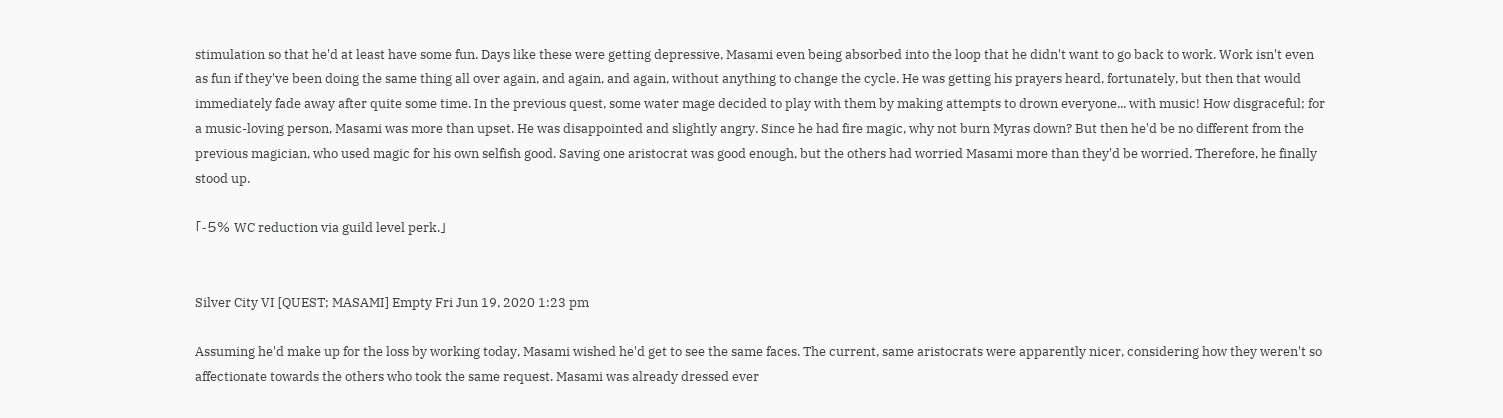stimulation so that he'd at least have some fun. Days like these were getting depressive, Masami even being absorbed into the loop that he didn't want to go back to work. Work isn't even as fun if they've been doing the same thing all over again, and again, and again, without anything to change the cycle. He was getting his prayers heard, fortunately, but then that would immediately fade away after quite some time. In the previous quest, some water mage decided to play with them by making attempts to drown everyone... with music! How disgraceful; for a music-loving person, Masami was more than upset. He was disappointed and slightly angry. Since he had fire magic, why not burn Myras down? But then he'd be no different from the previous magician, who used magic for his own selfish good. Saving one aristocrat was good enough, but the others had worried Masami more than they'd be worried. Therefore, he finally stood up.

「-5% WC reduction via guild level perk.」


Silver City VI [QUEST; MASAMI] Empty Fri Jun 19, 2020 1:23 pm

Assuming he'd make up for the loss by working today, Masami wished he'd get to see the same faces. The current, same aristocrats were apparently nicer, considering how they weren't so affectionate towards the others who took the same request. Masami was already dressed ever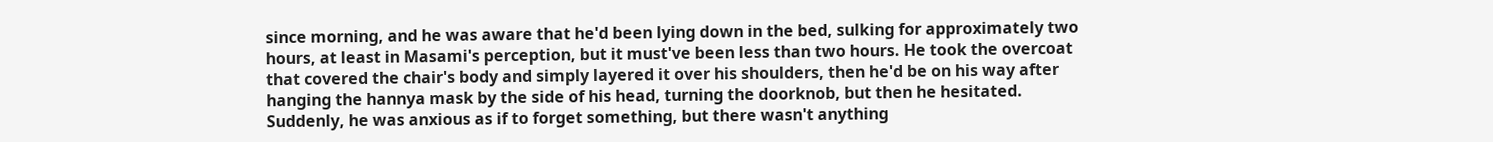since morning, and he was aware that he'd been lying down in the bed, sulking for approximately two hours, at least in Masami's perception, but it must've been less than two hours. He took the overcoat that covered the chair's body and simply layered it over his shoulders, then he'd be on his way after hanging the hannya mask by the side of his head, turning the doorknob, but then he hesitated. Suddenly, he was anxious as if to forget something, but there wasn't anything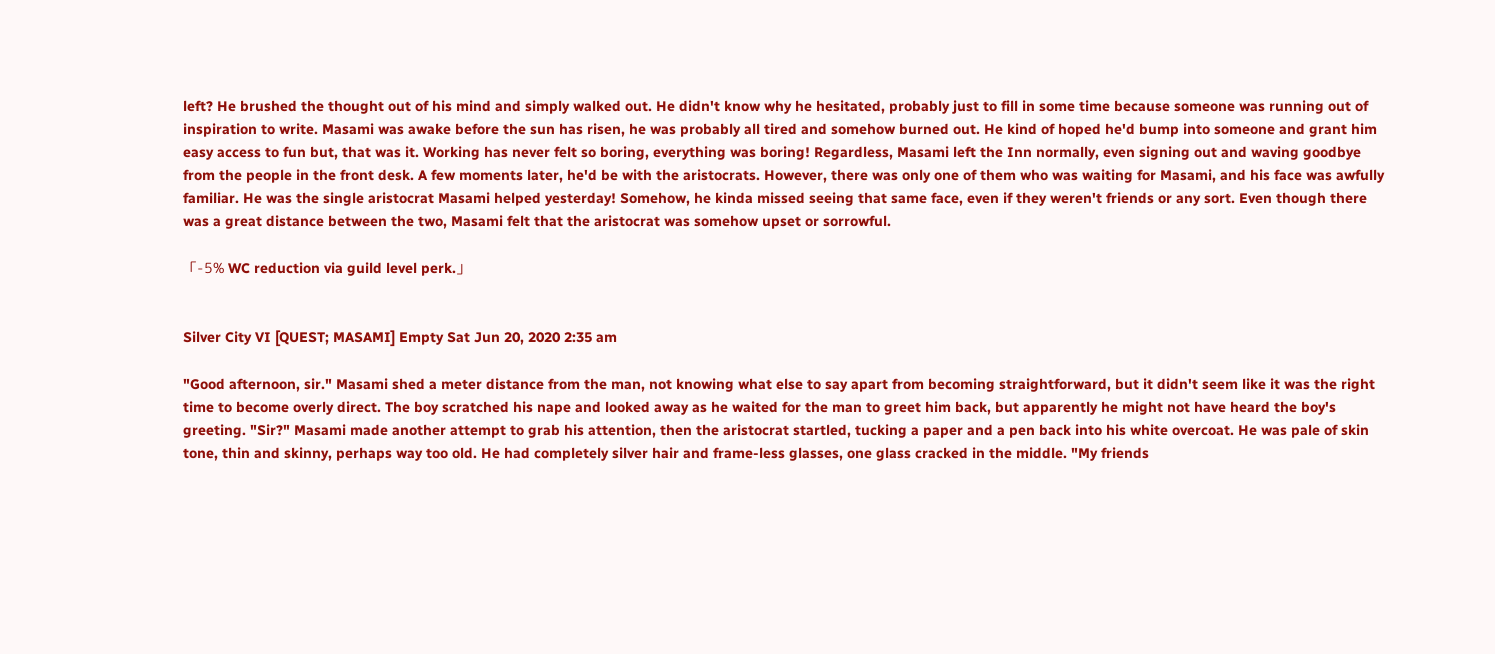left? He brushed the thought out of his mind and simply walked out. He didn't know why he hesitated, probably just to fill in some time because someone was running out of inspiration to write. Masami was awake before the sun has risen, he was probably all tired and somehow burned out. He kind of hoped he'd bump into someone and grant him easy access to fun but, that was it. Working has never felt so boring, everything was boring! Regardless, Masami left the Inn normally, even signing out and waving goodbye from the people in the front desk. A few moments later, he'd be with the aristocrats. However, there was only one of them who was waiting for Masami, and his face was awfully familiar. He was the single aristocrat Masami helped yesterday! Somehow, he kinda missed seeing that same face, even if they weren't friends or any sort. Even though there was a great distance between the two, Masami felt that the aristocrat was somehow upset or sorrowful.

「-5% WC reduction via guild level perk.」


Silver City VI [QUEST; MASAMI] Empty Sat Jun 20, 2020 2:35 am

"Good afternoon, sir." Masami shed a meter distance from the man, not knowing what else to say apart from becoming straightforward, but it didn't seem like it was the right time to become overly direct. The boy scratched his nape and looked away as he waited for the man to greet him back, but apparently he might not have heard the boy's greeting. "Sir?" Masami made another attempt to grab his attention, then the aristocrat startled, tucking a paper and a pen back into his white overcoat. He was pale of skin tone, thin and skinny, perhaps way too old. He had completely silver hair and frame-less glasses, one glass cracked in the middle. "My friends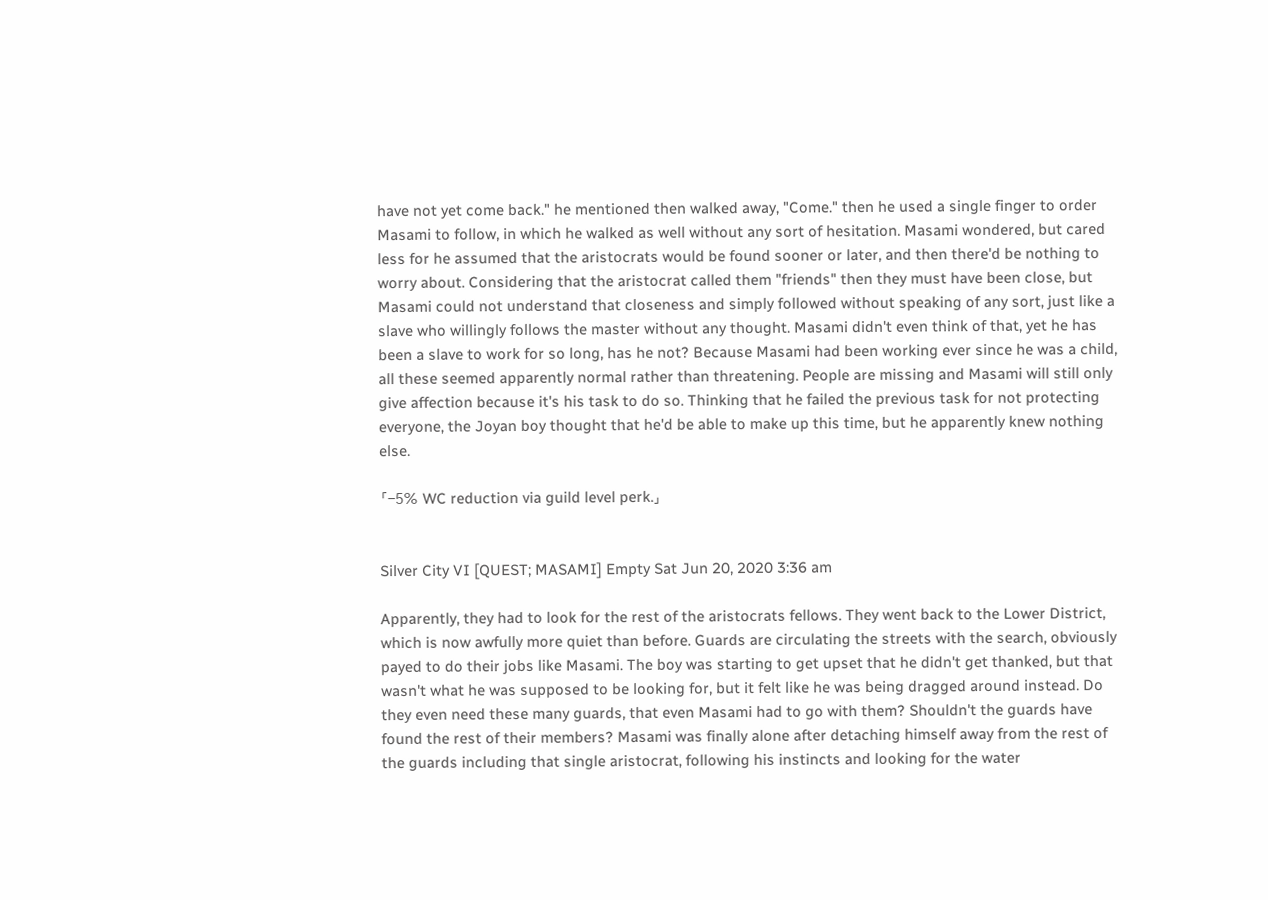have not yet come back." he mentioned then walked away, "Come." then he used a single finger to order Masami to follow, in which he walked as well without any sort of hesitation. Masami wondered, but cared less for he assumed that the aristocrats would be found sooner or later, and then there'd be nothing to worry about. Considering that the aristocrat called them "friends" then they must have been close, but Masami could not understand that closeness and simply followed without speaking of any sort, just like a slave who willingly follows the master without any thought. Masami didn't even think of that, yet he has been a slave to work for so long, has he not? Because Masami had been working ever since he was a child, all these seemed apparently normal rather than threatening. People are missing and Masami will still only give affection because it's his task to do so. Thinking that he failed the previous task for not protecting everyone, the Joyan boy thought that he'd be able to make up this time, but he apparently knew nothing else.

「-5% WC reduction via guild level perk.」


Silver City VI [QUEST; MASAMI] Empty Sat Jun 20, 2020 3:36 am

Apparently, they had to look for the rest of the aristocrats fellows. They went back to the Lower District, which is now awfully more quiet than before. Guards are circulating the streets with the search, obviously payed to do their jobs like Masami. The boy was starting to get upset that he didn't get thanked, but that wasn't what he was supposed to be looking for, but it felt like he was being dragged around instead. Do they even need these many guards, that even Masami had to go with them? Shouldn't the guards have found the rest of their members? Masami was finally alone after detaching himself away from the rest of the guards including that single aristocrat, following his instincts and looking for the water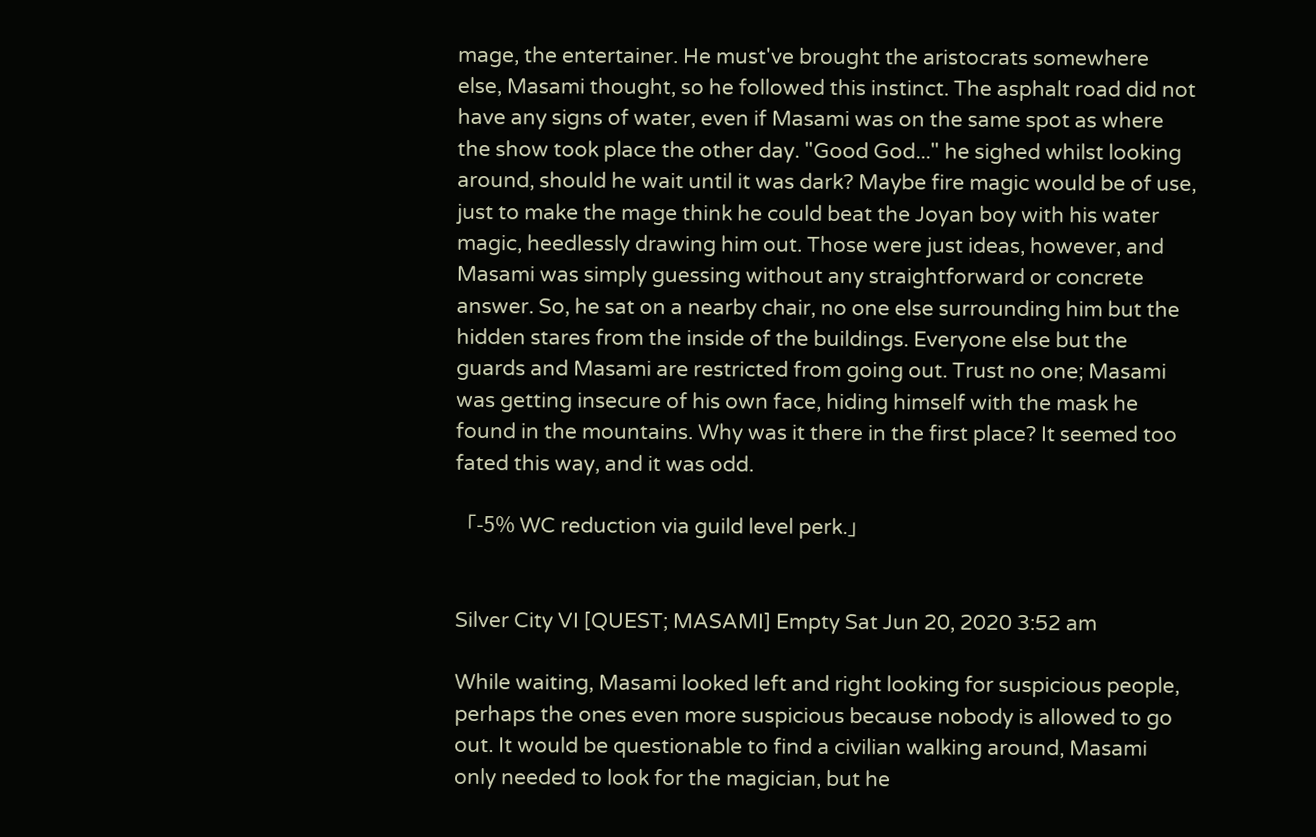mage, the entertainer. He must've brought the aristocrats somewhere else, Masami thought, so he followed this instinct. The asphalt road did not have any signs of water, even if Masami was on the same spot as where the show took place the other day. "Good God..." he sighed whilst looking around, should he wait until it was dark? Maybe fire magic would be of use, just to make the mage think he could beat the Joyan boy with his water magic, heedlessly drawing him out. Those were just ideas, however, and Masami was simply guessing without any straightforward or concrete answer. So, he sat on a nearby chair, no one else surrounding him but the hidden stares from the inside of the buildings. Everyone else but the guards and Masami are restricted from going out. Trust no one; Masami was getting insecure of his own face, hiding himself with the mask he found in the mountains. Why was it there in the first place? It seemed too fated this way, and it was odd.

「-5% WC reduction via guild level perk.」


Silver City VI [QUEST; MASAMI] Empty Sat Jun 20, 2020 3:52 am

While waiting, Masami looked left and right looking for suspicious people, perhaps the ones even more suspicious because nobody is allowed to go out. It would be questionable to find a civilian walking around, Masami only needed to look for the magician, but he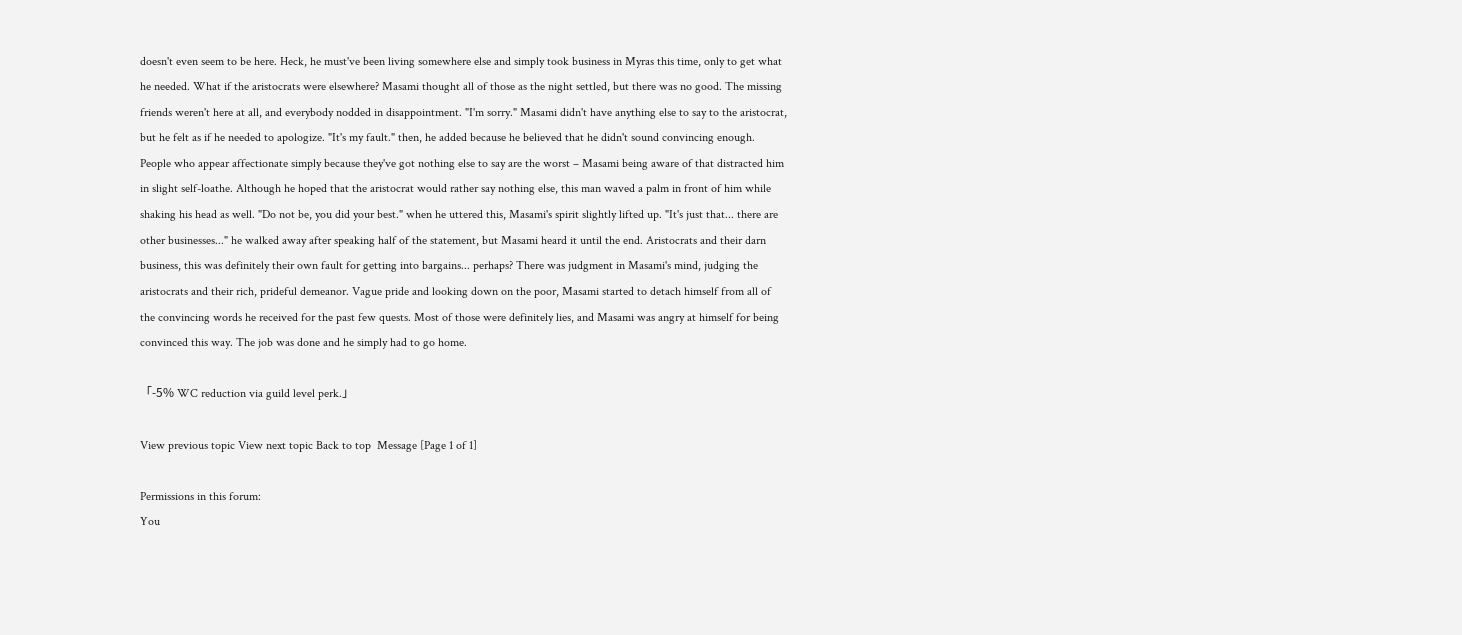doesn't even seem to be here. Heck, he must've been living somewhere else and simply took business in Myras this time, only to get what he needed. What if the aristocrats were elsewhere? Masami thought all of those as the night settled, but there was no good. The missing friends weren't here at all, and everybody nodded in disappointment. "I'm sorry." Masami didn't have anything else to say to the aristocrat, but he felt as if he needed to apologize. "It's my fault." then, he added because he believed that he didn't sound convincing enough. People who appear affectionate simply because they've got nothing else to say are the worst – Masami being aware of that distracted him in slight self-loathe. Although he hoped that the aristocrat would rather say nothing else, this man waved a palm in front of him while shaking his head as well. "Do not be, you did your best." when he uttered this, Masami's spirit slightly lifted up. "It's just that... there are other businesses..." he walked away after speaking half of the statement, but Masami heard it until the end. Aristocrats and their darn business, this was definitely their own fault for getting into bargains... perhaps? There was judgment in Masami's mind, judging the aristocrats and their rich, prideful demeanor. Vague pride and looking down on the poor, Masami started to detach himself from all of the convincing words he received for the past few quests. Most of those were definitely lies, and Masami was angry at himself for being convinced this way. The job was done and he simply had to go home.

「-5% WC reduction via guild level perk.」

View previous topic View next topic Back to top  Message [Page 1 of 1]

Permissions in this forum:
You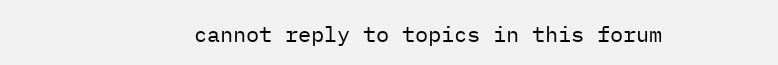cannot reply to topics in this forum